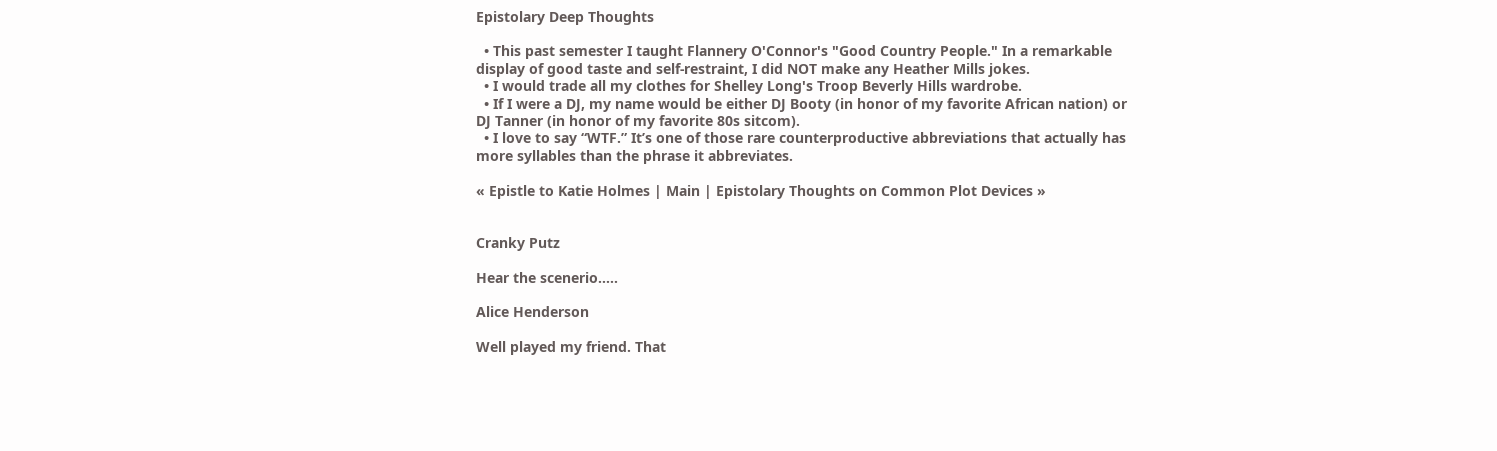Epistolary Deep Thoughts

  • This past semester I taught Flannery O'Connor's "Good Country People." In a remarkable display of good taste and self-restraint, I did NOT make any Heather Mills jokes.
  • I would trade all my clothes for Shelley Long's Troop Beverly Hills wardrobe.
  • If I were a DJ, my name would be either DJ Booty (in honor of my favorite African nation) or DJ Tanner (in honor of my favorite 80s sitcom).
  • I love to say “WTF.” It’s one of those rare counterproductive abbreviations that actually has more syllables than the phrase it abbreviates.

« Epistle to Katie Holmes | Main | Epistolary Thoughts on Common Plot Devices »


Cranky Putz

Hear the scenerio.....

Alice Henderson

Well played my friend. That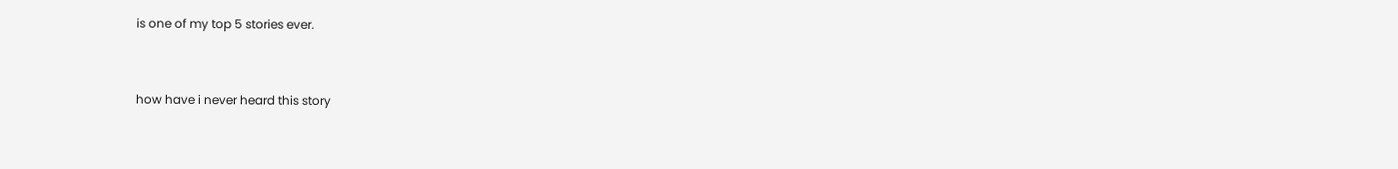is one of my top 5 stories ever.


how have i never heard this story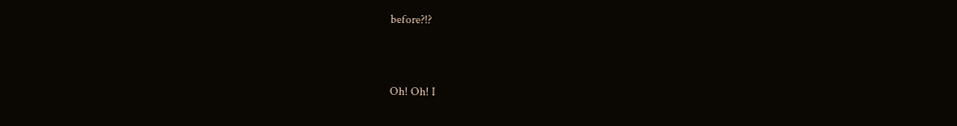before?!?


Oh! Oh! I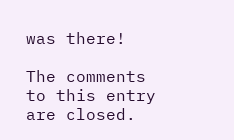was there!

The comments to this entry are closed.